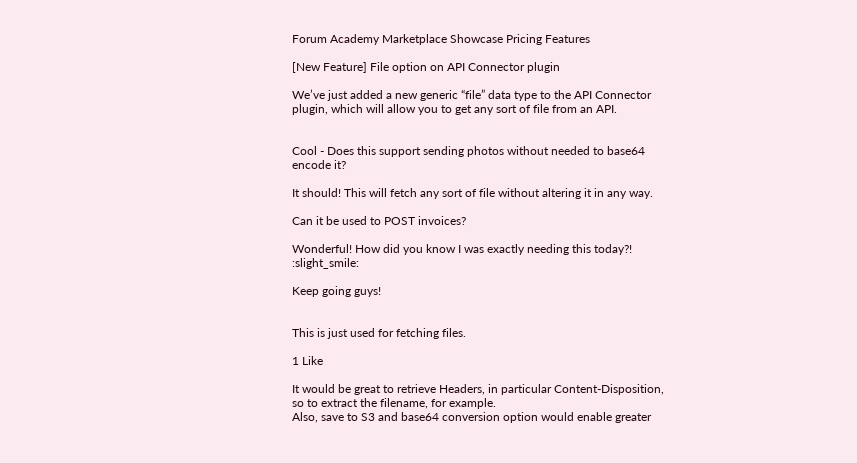Forum Academy Marketplace Showcase Pricing Features

[New Feature] File option on API Connector plugin

We’ve just added a new generic “file” data type to the API Connector plugin, which will allow you to get any sort of file from an API.


Cool - Does this support sending photos without needed to base64 encode it?

It should! This will fetch any sort of file without altering it in any way.

Can it be used to POST invoices?

Wonderful! How did you know I was exactly needing this today?! :slight_smile:

Keep going guys!


This is just used for fetching files.

1 Like

It would be great to retrieve Headers, in particular Content-Disposition, so to extract the filename, for example.
Also, save to S3 and base64 conversion option would enable greater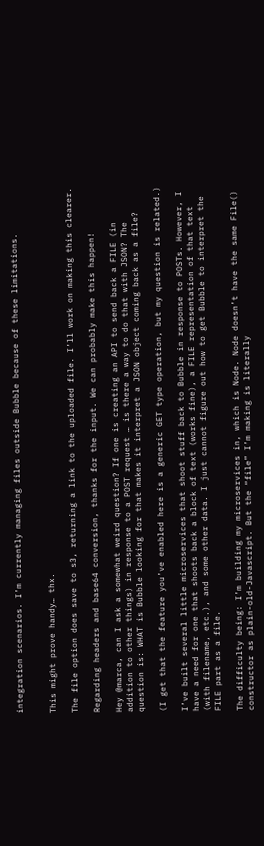integration scenarios. I’m currently managing files outside Bubble because of these limitations.


This might prove handy… thx.

The file option does save to s3, returning a link to the uploaded file. I’ll work on making this clearer.

Regarding headers and base64 conversion, thanks for the input. We can probably make this happen!

Hey @marca, can I ask a somewhat weird question? If one is creating an API to send back a FILE (in addition to other things) in response to a POST request … is there a way to do that with JSON? The question is: WHAT is Bubble looking for that makes it interpret a JSON object coming back as a file?

(I get that the feature you’ve enabled here is a generic GET type operation, but my question is related.)

I’ve built several little microservices that shoot stuff back to Bubble in response to POSTs. However, I have a need for one that shoots back a block of text (works fine), a FILE representation of that text (with filename, etc.), and some other data. I just cannot figure out how to get Bubble to interpret the FILE part as a file.

The difficulty being: I’m building my microservices in, which is Node. Node doesn’t have the same File() constructor as plain-old-Javascript. But the “file” I’m making is literally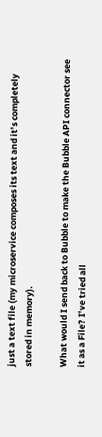just a text file (my microservice composes its text and it’s completely stored in memory).

What would I send back to Bubble to make the Bubble API connector see it as a File? I’ve tried all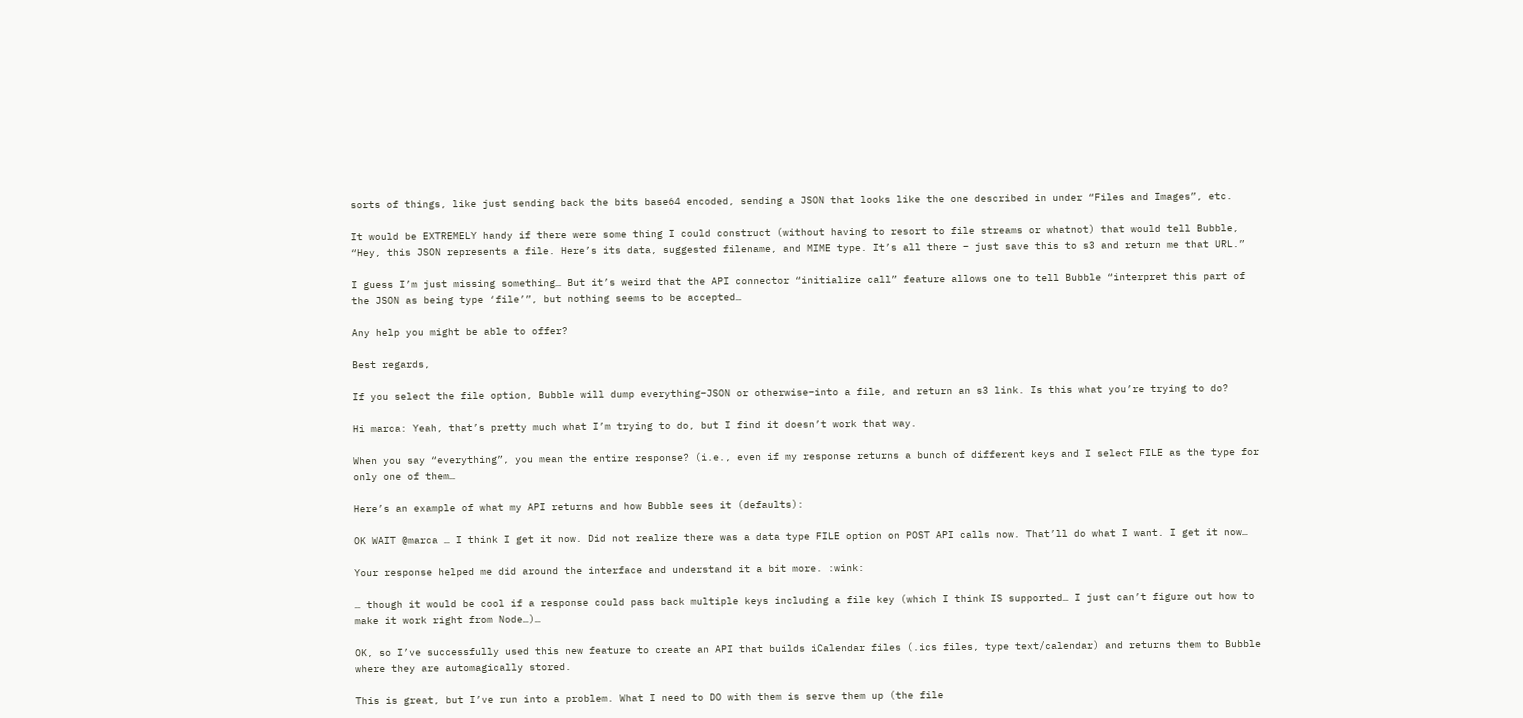sorts of things, like just sending back the bits base64 encoded, sending a JSON that looks like the one described in under “Files and Images”, etc.

It would be EXTREMELY handy if there were some thing I could construct (without having to resort to file streams or whatnot) that would tell Bubble, “Hey, this JSON represents a file. Here’s its data, suggested filename, and MIME type. It’s all there – just save this to s3 and return me that URL.”

I guess I’m just missing something… But it’s weird that the API connector “initialize call” feature allows one to tell Bubble “interpret this part of the JSON as being type ‘file’”, but nothing seems to be accepted…

Any help you might be able to offer?

Best regards,

If you select the file option, Bubble will dump everything–JSON or otherwise–into a file, and return an s3 link. Is this what you’re trying to do?

Hi marca: Yeah, that’s pretty much what I’m trying to do, but I find it doesn’t work that way.

When you say “everything”, you mean the entire response? (i.e., even if my response returns a bunch of different keys and I select FILE as the type for only one of them…

Here’s an example of what my API returns and how Bubble sees it (defaults):

OK WAIT @marca … I think I get it now. Did not realize there was a data type FILE option on POST API calls now. That’ll do what I want. I get it now…

Your response helped me did around the interface and understand it a bit more. :wink:

… though it would be cool if a response could pass back multiple keys including a file key (which I think IS supported… I just can’t figure out how to make it work right from Node…)…

OK, so I’ve successfully used this new feature to create an API that builds iCalendar files (.ics files, type text/calendar) and returns them to Bubble where they are automagically stored.

This is great, but I’ve run into a problem. What I need to DO with them is serve them up (the file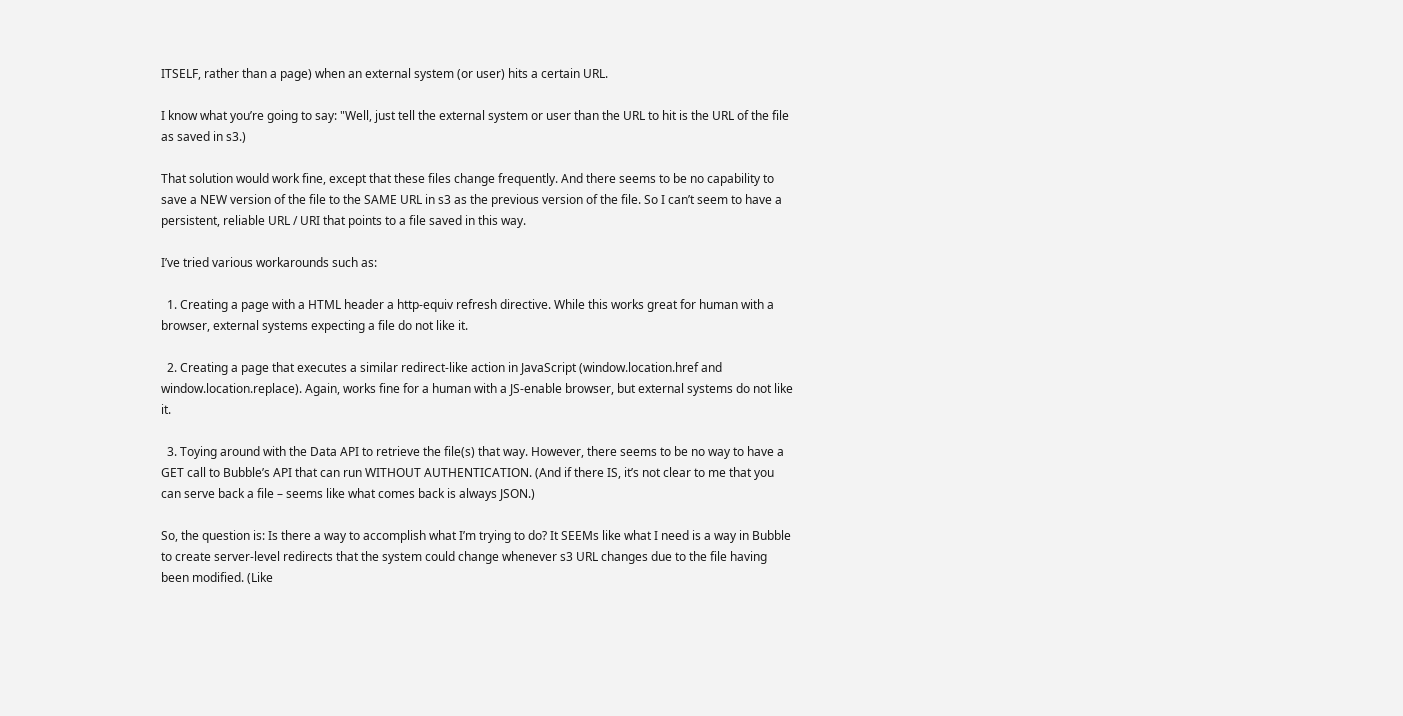ITSELF, rather than a page) when an external system (or user) hits a certain URL.

I know what you’re going to say: "Well, just tell the external system or user than the URL to hit is the URL of the file as saved in s3.)

That solution would work fine, except that these files change frequently. And there seems to be no capability to save a NEW version of the file to the SAME URL in s3 as the previous version of the file. So I can’t seem to have a persistent, reliable URL / URI that points to a file saved in this way.

I’ve tried various workarounds such as:

  1. Creating a page with a HTML header a http-equiv refresh directive. While this works great for human with a browser, external systems expecting a file do not like it.

  2. Creating a page that executes a similar redirect-like action in JavaScript (window.location.href and window.location.replace). Again, works fine for a human with a JS-enable browser, but external systems do not like it.

  3. Toying around with the Data API to retrieve the file(s) that way. However, there seems to be no way to have a GET call to Bubble’s API that can run WITHOUT AUTHENTICATION. (And if there IS, it’s not clear to me that you can serve back a file – seems like what comes back is always JSON.)

So, the question is: Is there a way to accomplish what I’m trying to do? It SEEMs like what I need is a way in Bubble to create server-level redirects that the system could change whenever s3 URL changes due to the file having been modified. (Like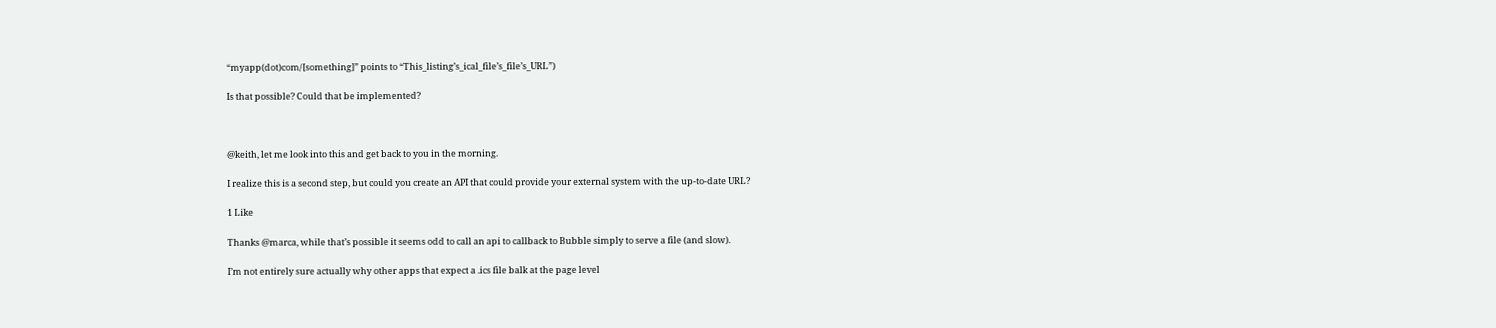“myapp(dot)com/[something]” points to “This_listing’s_ical_file’s_file’s_URL”)

Is that possible? Could that be implemented?



@keith, let me look into this and get back to you in the morning.

I realize this is a second step, but could you create an API that could provide your external system with the up-to-date URL?

1 Like

Thanks @marca, while that’s possible it seems odd to call an api to callback to Bubble simply to serve a file (and slow).

I’m not entirely sure actually why other apps that expect a .ics file balk at the page level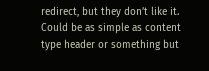redirect, but they don’t like it. Could be as simple as content type header or something but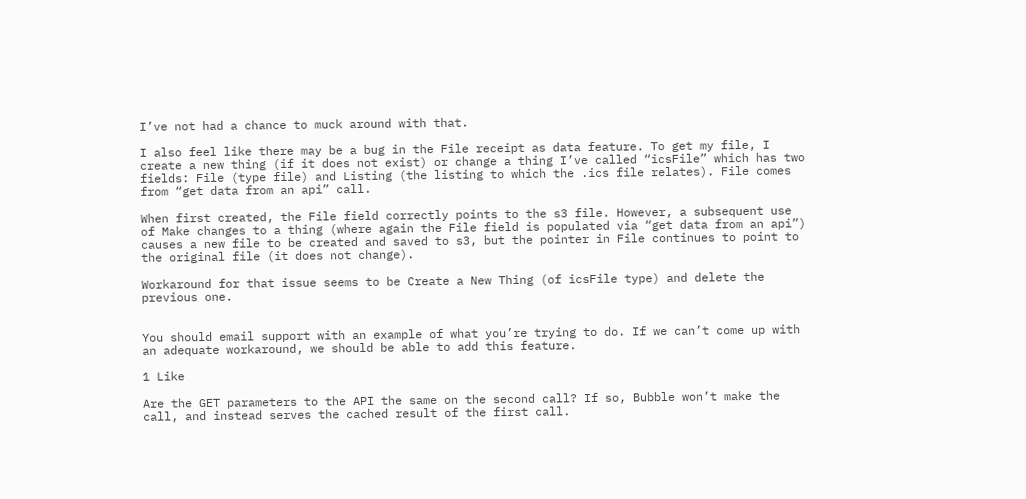I’ve not had a chance to muck around with that.

I also feel like there may be a bug in the File receipt as data feature. To get my file, I create a new thing (if it does not exist) or change a thing I’ve called “icsFile” which has two fields: File (type file) and Listing (the listing to which the .ics file relates). File comes from “get data from an api” call.

When first created, the File field correctly points to the s3 file. However, a subsequent use of Make changes to a thing (where again the File field is populated via “get data from an api”) causes a new file to be created and saved to s3, but the pointer in File continues to point to the original file (it does not change).

Workaround for that issue seems to be Create a New Thing (of icsFile type) and delete the previous one.


You should email support with an example of what you’re trying to do. If we can’t come up with an adequate workaround, we should be able to add this feature.

1 Like

Are the GET parameters to the API the same on the second call? If so, Bubble won’t make the call, and instead serves the cached result of the first call.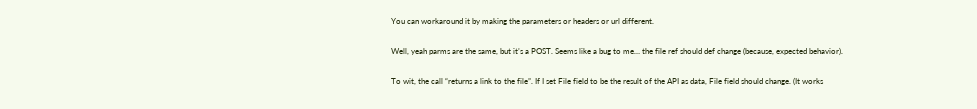You can workaround it by making the parameters or headers or url different.

Well, yeah parms are the same, but it’s a POST. Seems like a bug to me… the file ref should def change (because, expected behavior).

To wit, the call “returns a link to the file”. If I set File field to be the result of the API as data, File field should change. (It works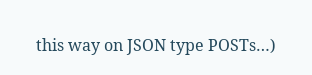this way on JSON type POSTs…)